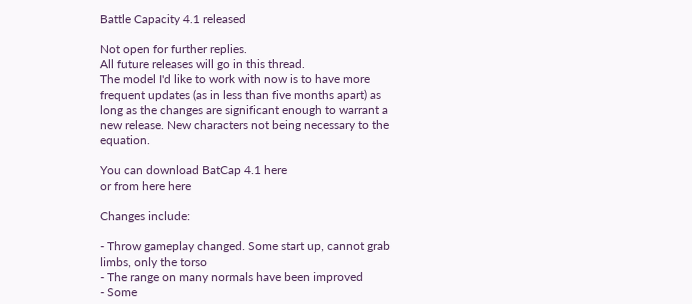Battle Capacity 4.1 released

Not open for further replies.
All future releases will go in this thread.
The model I'd like to work with now is to have more frequent updates (as in less than five months apart) as long as the changes are significant enough to warrant a new release. New characters not being necessary to the equation.

You can download BatCap 4.1 here
or from here here

Changes include:

- Throw gameplay changed. Some start up, cannot grab limbs, only the torso
- The range on many normals have been improved
- Some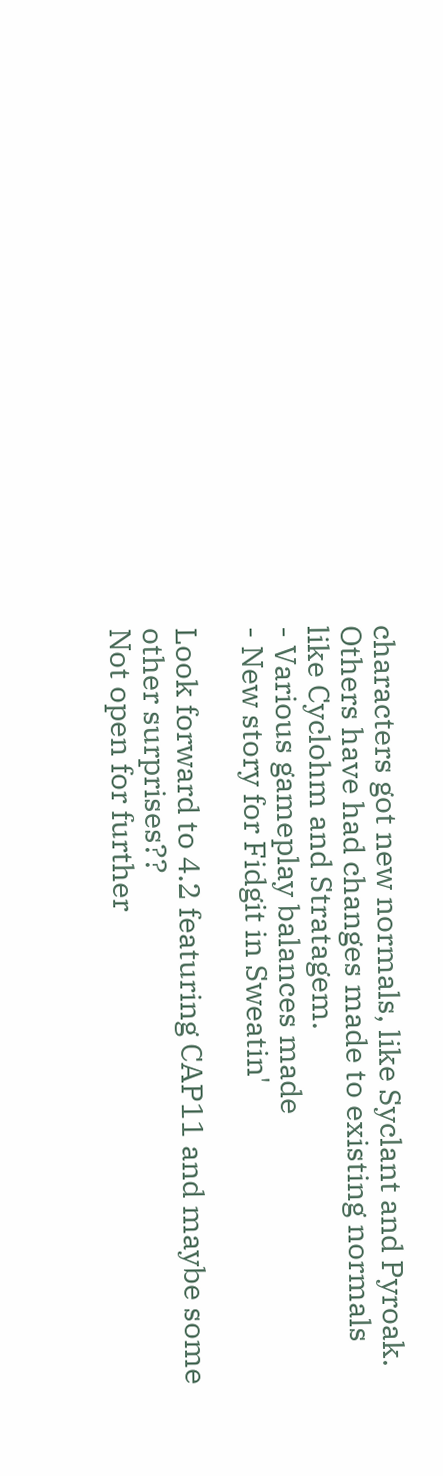characters got new normals, like Syclant and Pyroak. Others have had changes made to existing normals like Cyclohm and Stratagem.
- Various gameplay balances made
- New story for Fidgit in Sweatin'

Look forward to 4.2 featuring CAP11 and maybe some other surprises??
Not open for further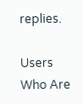replies.

Users Who Are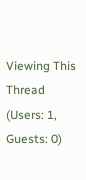Viewing This Thread (Users: 1, Guests: 0)